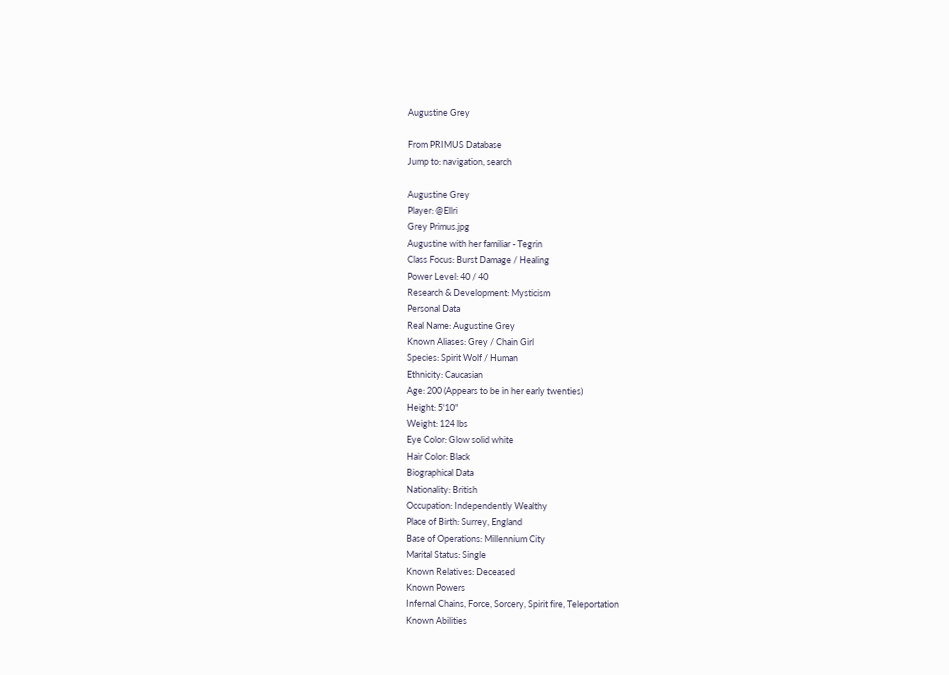Augustine Grey

From PRIMUS Database
Jump to: navigation, search

Augustine Grey
Player: @Ellri
Grey Primus.jpg
Augustine with her familiar - Tegrin
Class Focus: Burst Damage / Healing
Power Level: 40 / 40
Research & Development: Mysticism
Personal Data
Real Name: Augustine Grey
Known Aliases: Grey / Chain Girl
Species: Spirit Wolf / Human
Ethnicity: Caucasian
Age: 200 (Appears to be in her early twenties)
Height: 5'10"
Weight: 124 lbs
Eye Color: Glow solid white
Hair Color: Black
Biographical Data
Nationality: British
Occupation: Independently Wealthy
Place of Birth: Surrey, England
Base of Operations: Millennium City
Marital Status: Single
Known Relatives: Deceased
Known Powers
Infernal Chains, Force, Sorcery, Spirit fire, Teleportation
Known Abilities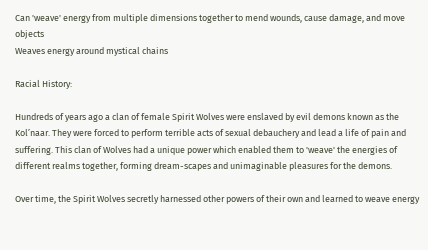Can 'weave' energy from multiple dimensions together to mend wounds, cause damage, and move objects
Weaves energy around mystical chains

Racial History:

Hundreds of years ago a clan of female Spirit Wolves were enslaved by evil demons known as the Kol’naar. They were forced to perform terrible acts of sexual debauchery and lead a life of pain and suffering. This clan of Wolves had a unique power which enabled them to 'weave' the energies of different realms together, forming dream-scapes and unimaginable pleasures for the demons.

Over time, the Spirit Wolves secretly harnessed other powers of their own and learned to weave energy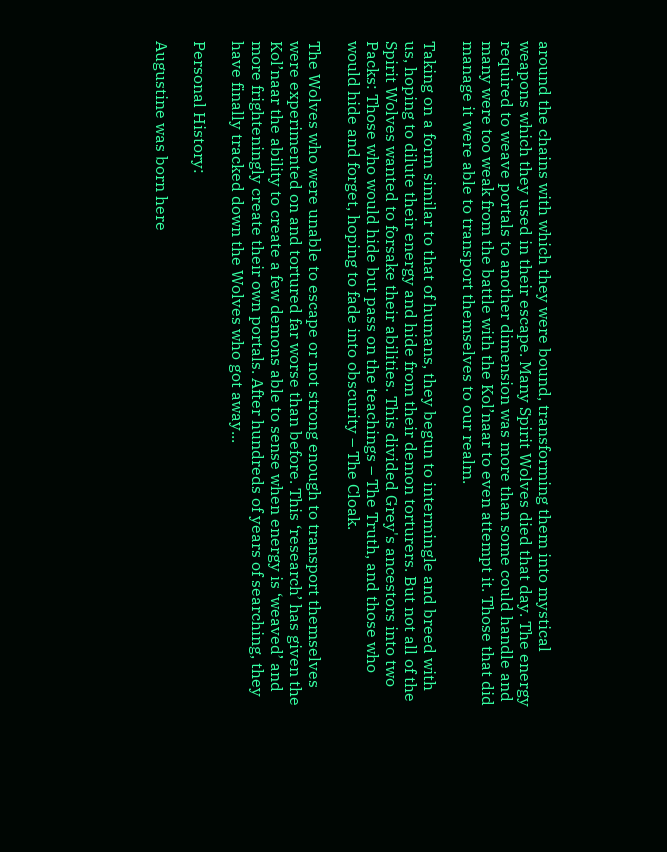around the chains with which they were bound, transforming them into mystical weapons which they used in their escape. Many Spirit Wolves died that day. The energy required to weave portals to another dimension was more than some could handle and many were too weak from the battle with the Kol’naar to even attempt it. Those that did manage it were able to transport themselves to our realm.

Taking on a form similar to that of humans, they begun to intermingle and breed with us, hoping to dilute their energy and hide from their demon torturers. But not all of the Spirit Wolves wanted to forsake their abilities. This divided Grey's ancestors into two Packs: Those who would hide but pass on the teachings – The Truth, and those who would hide and forget, hoping to fade into obscurity – The Cloak.

The Wolves who were unable to escape or not strong enough to transport themselves were experimented on and tortured far worse than before. This ‘research’ has given the Kol’naar the ability to create a few demons able to sense when energy is ‘weaved’ and more frighteningly create their own portals. After hundreds of years of searching, they have finally tracked down the Wolves who got away...

Personal History:

Augustine was born here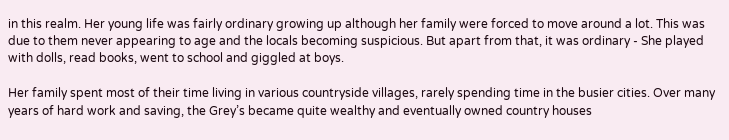in this realm. Her young life was fairly ordinary growing up although her family were forced to move around a lot. This was due to them never appearing to age and the locals becoming suspicious. But apart from that, it was ordinary - She played with dolls, read books, went to school and giggled at boys.

Her family spent most of their time living in various countryside villages, rarely spending time in the busier cities. Over many years of hard work and saving, the Grey’s became quite wealthy and eventually owned country houses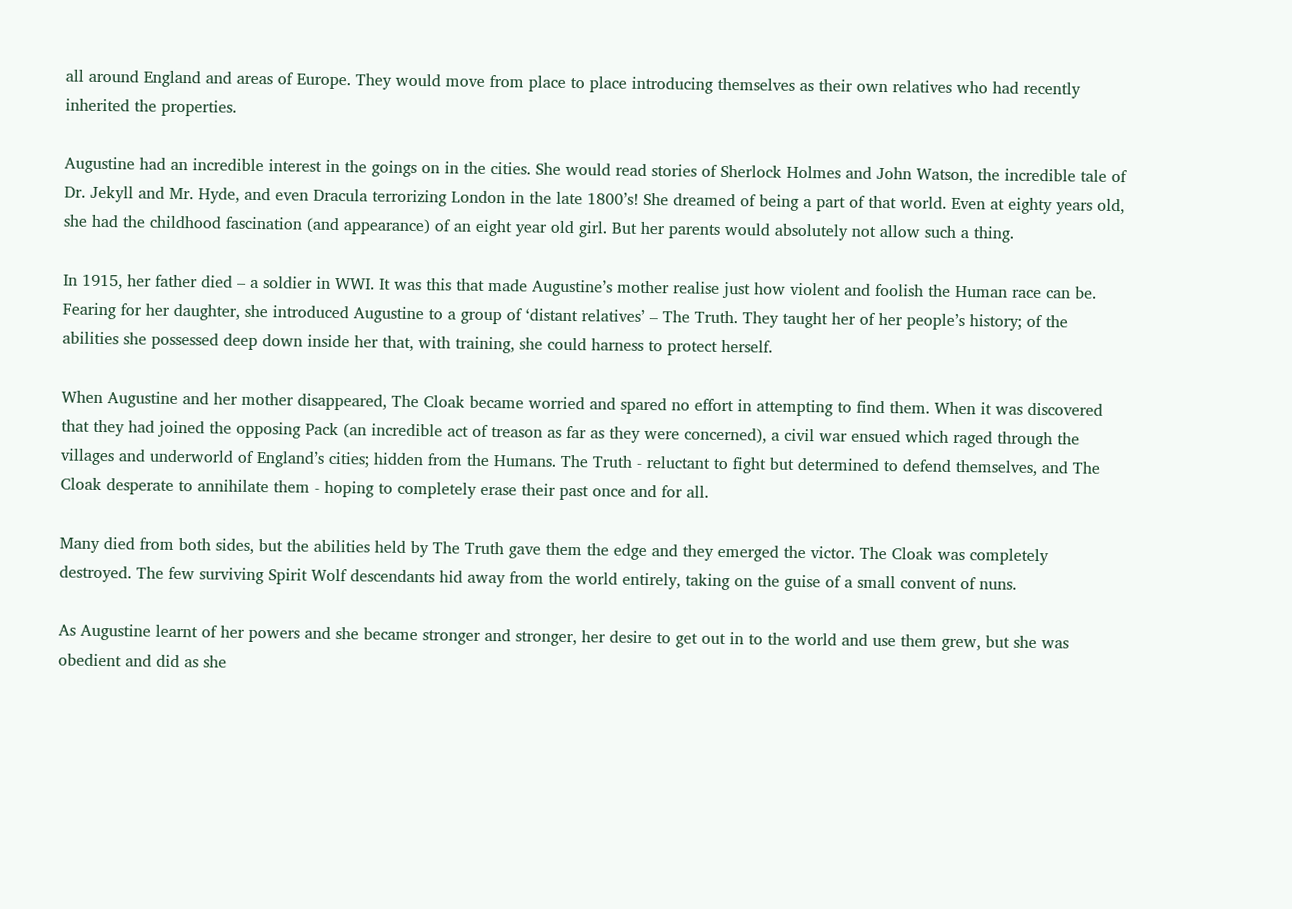all around England and areas of Europe. They would move from place to place introducing themselves as their own relatives who had recently inherited the properties.

Augustine had an incredible interest in the goings on in the cities. She would read stories of Sherlock Holmes and John Watson, the incredible tale of Dr. Jekyll and Mr. Hyde, and even Dracula terrorizing London in the late 1800’s! She dreamed of being a part of that world. Even at eighty years old, she had the childhood fascination (and appearance) of an eight year old girl. But her parents would absolutely not allow such a thing.

In 1915, her father died – a soldier in WWI. It was this that made Augustine’s mother realise just how violent and foolish the Human race can be. Fearing for her daughter, she introduced Augustine to a group of ‘distant relatives’ – The Truth. They taught her of her people’s history; of the abilities she possessed deep down inside her that, with training, she could harness to protect herself.

When Augustine and her mother disappeared, The Cloak became worried and spared no effort in attempting to find them. When it was discovered that they had joined the opposing Pack (an incredible act of treason as far as they were concerned), a civil war ensued which raged through the villages and underworld of England’s cities; hidden from the Humans. The Truth - reluctant to fight but determined to defend themselves, and The Cloak desperate to annihilate them - hoping to completely erase their past once and for all.

Many died from both sides, but the abilities held by The Truth gave them the edge and they emerged the victor. The Cloak was completely destroyed. The few surviving Spirit Wolf descendants hid away from the world entirely, taking on the guise of a small convent of nuns.

As Augustine learnt of her powers and she became stronger and stronger, her desire to get out in to the world and use them grew, but she was obedient and did as she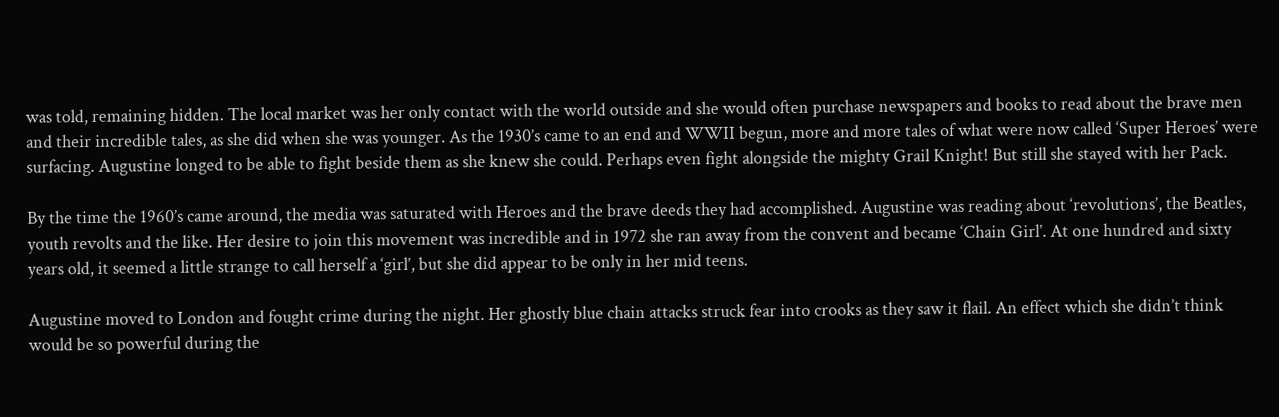was told, remaining hidden. The local market was her only contact with the world outside and she would often purchase newspapers and books to read about the brave men and their incredible tales, as she did when she was younger. As the 1930’s came to an end and WWII begun, more and more tales of what were now called ‘Super Heroes’ were surfacing. Augustine longed to be able to fight beside them as she knew she could. Perhaps even fight alongside the mighty Grail Knight! But still she stayed with her Pack.

By the time the 1960’s came around, the media was saturated with Heroes and the brave deeds they had accomplished. Augustine was reading about ‘revolutions’, the Beatles, youth revolts and the like. Her desire to join this movement was incredible and in 1972 she ran away from the convent and became ‘Chain Girl’. At one hundred and sixty years old, it seemed a little strange to call herself a ‘girl’, but she did appear to be only in her mid teens.

Augustine moved to London and fought crime during the night. Her ghostly blue chain attacks struck fear into crooks as they saw it flail. An effect which she didn’t think would be so powerful during the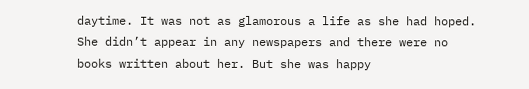daytime. It was not as glamorous a life as she had hoped. She didn’t appear in any newspapers and there were no books written about her. But she was happy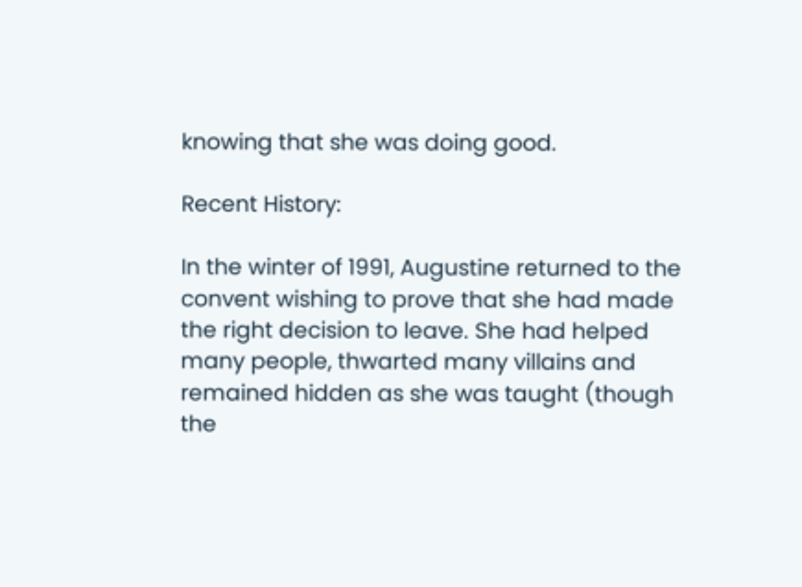knowing that she was doing good.

Recent History:

In the winter of 1991, Augustine returned to the convent wishing to prove that she had made the right decision to leave. She had helped many people, thwarted many villains and remained hidden as she was taught (though the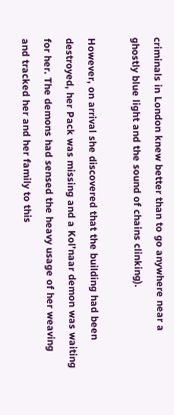criminals in London knew better than to go anywhere near a ghostly blue light and the sound of chains clinking).

However, on arrival she discovered that the building had been destroyed, her Pack was missing and a Kol’naar demon was waiting for her. The demons had sensed the heavy usage of her weaving and tracked her and her family to this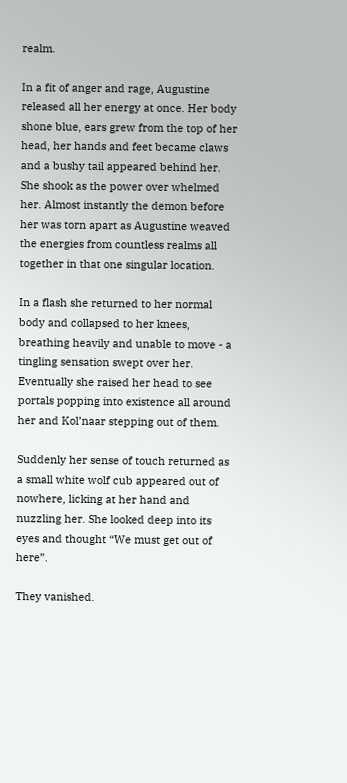realm.

In a fit of anger and rage, Augustine released all her energy at once. Her body shone blue, ears grew from the top of her head, her hands and feet became claws and a bushy tail appeared behind her. She shook as the power over whelmed her. Almost instantly the demon before her was torn apart as Augustine weaved the energies from countless realms all together in that one singular location.

In a flash she returned to her normal body and collapsed to her knees, breathing heavily and unable to move - a tingling sensation swept over her. Eventually she raised her head to see portals popping into existence all around her and Kol’naar stepping out of them.

Suddenly her sense of touch returned as a small white wolf cub appeared out of nowhere, licking at her hand and nuzzling her. She looked deep into its eyes and thought “We must get out of here”.

They vanished.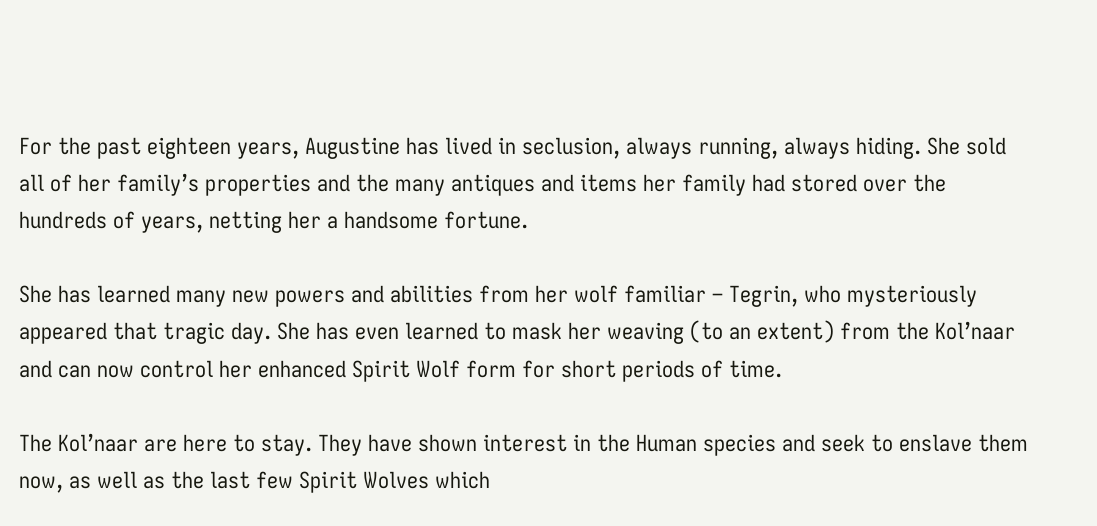For the past eighteen years, Augustine has lived in seclusion, always running, always hiding. She sold all of her family’s properties and the many antiques and items her family had stored over the hundreds of years, netting her a handsome fortune.

She has learned many new powers and abilities from her wolf familiar – Tegrin, who mysteriously appeared that tragic day. She has even learned to mask her weaving (to an extent) from the Kol’naar and can now control her enhanced Spirit Wolf form for short periods of time.

The Kol’naar are here to stay. They have shown interest in the Human species and seek to enslave them now, as well as the last few Spirit Wolves which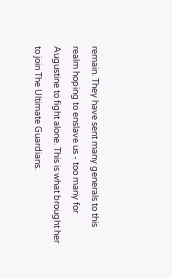remain. They have sent many generals to this realm hoping to enslave us - too many for Augustine to fight alone. This is what brought her to join The Ultimate Guardians.